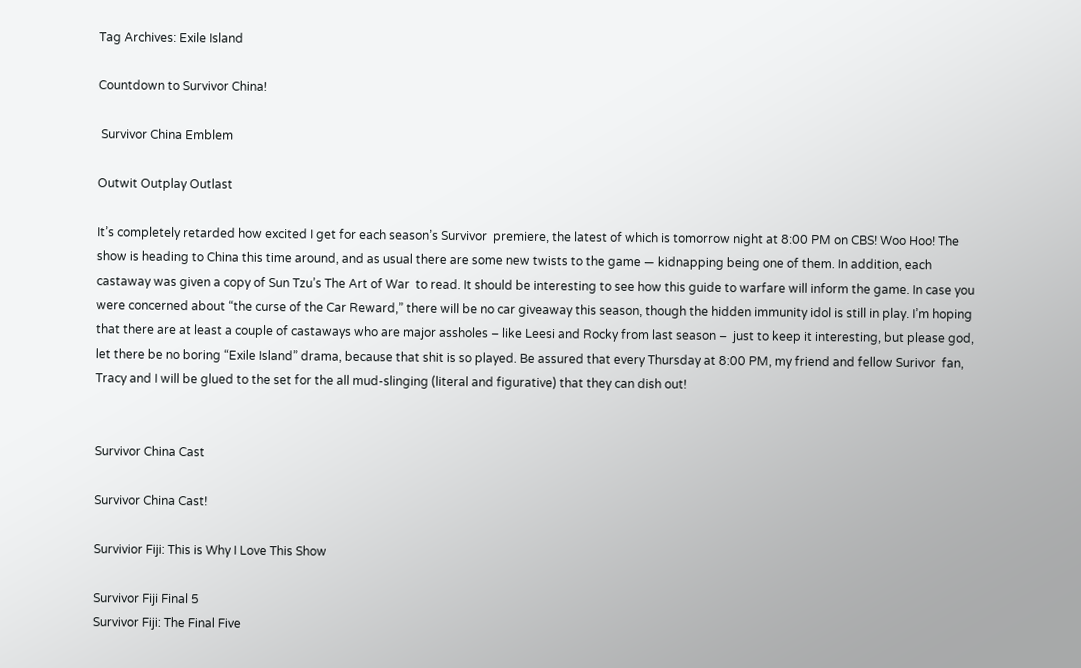Tag Archives: Exile Island

Countdown to Survivor China!

 Survivor China Emblem

Outwit Outplay Outlast

It’s completely retarded how excited I get for each season’s Survivor  premiere, the latest of which is tomorrow night at 8:00 PM on CBS! Woo Hoo! The show is heading to China this time around, and as usual there are some new twists to the game — kidnapping being one of them. In addition, each castaway was given a copy of Sun Tzu’s The Art of War  to read. It should be interesting to see how this guide to warfare will inform the game. In case you were concerned about “the curse of the Car Reward,” there will be no car giveaway this season, though the hidden immunity idol is still in play. I’m hoping that there are at least a couple of castaways who are major assholes – like Leesi and Rocky from last season –  just to keep it interesting, but please god, let there be no boring “Exile Island” drama, because that shit is so played. Be assured that every Thursday at 8:00 PM, my friend and fellow Surivor  fan, Tracy and I will be glued to the set for the all mud-slinging (literal and figurative) that they can dish out!


Survivor China Cast

Survivor China Cast!

Survivior Fiji: This is Why I Love This Show

Survivor Fiji Final 5
Survivor Fiji: The Final Five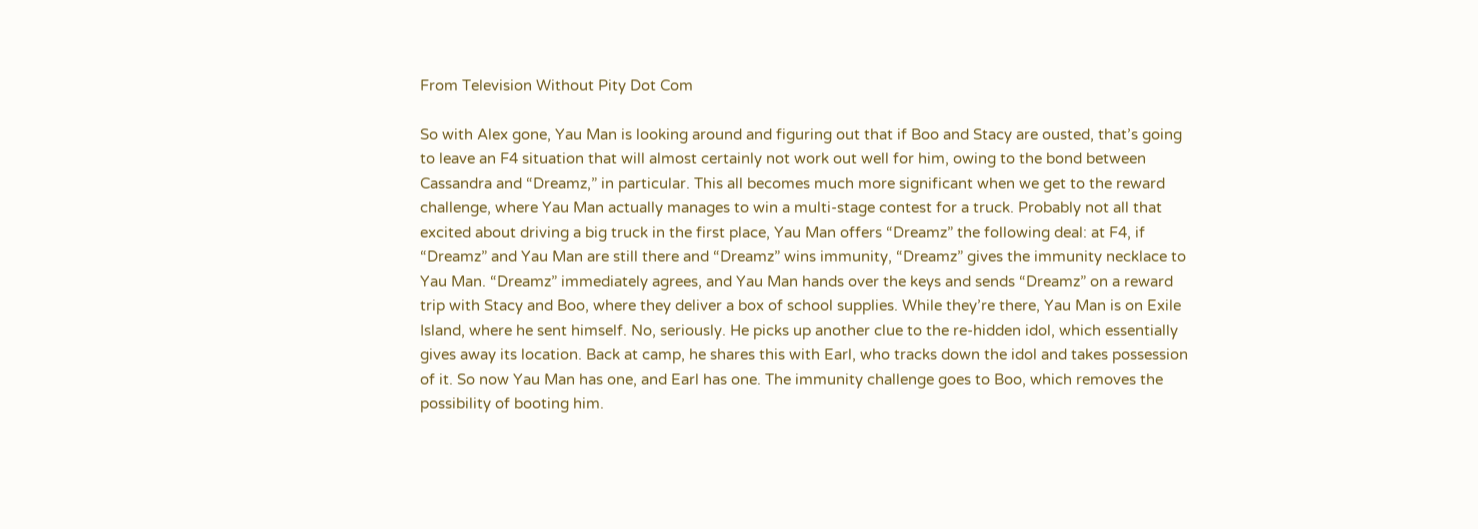From Television Without Pity Dot Com

So with Alex gone, Yau Man is looking around and figuring out that if Boo and Stacy are ousted, that’s going to leave an F4 situation that will almost certainly not work out well for him, owing to the bond between Cassandra and “Dreamz,” in particular. This all becomes much more significant when we get to the reward challenge, where Yau Man actually manages to win a multi-stage contest for a truck. Probably not all that excited about driving a big truck in the first place, Yau Man offers “Dreamz” the following deal: at F4, if “Dreamz” and Yau Man are still there and “Dreamz” wins immunity, “Dreamz” gives the immunity necklace to Yau Man. “Dreamz” immediately agrees, and Yau Man hands over the keys and sends “Dreamz” on a reward trip with Stacy and Boo, where they deliver a box of school supplies. While they’re there, Yau Man is on Exile Island, where he sent himself. No, seriously. He picks up another clue to the re-hidden idol, which essentially gives away its location. Back at camp, he shares this with Earl, who tracks down the idol and takes possession of it. So now Yau Man has one, and Earl has one. The immunity challenge goes to Boo, which removes the possibility of booting him.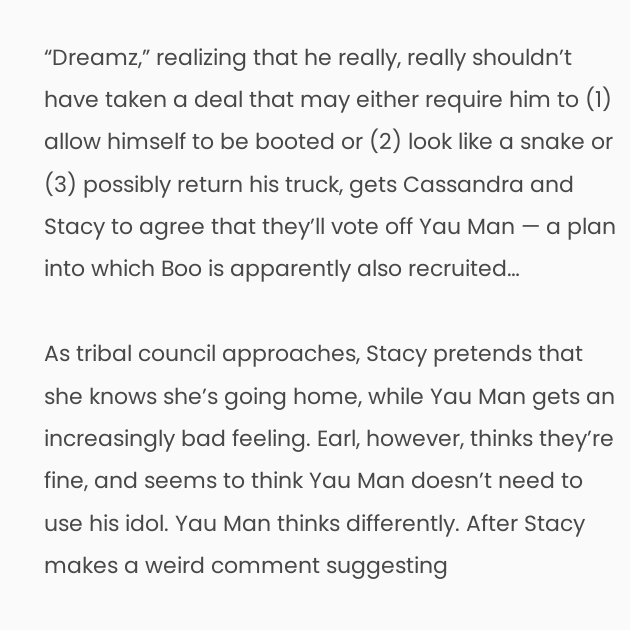“Dreamz,” realizing that he really, really shouldn’t have taken a deal that may either require him to (1) allow himself to be booted or (2) look like a snake or (3) possibly return his truck, gets Cassandra and Stacy to agree that they’ll vote off Yau Man — a plan into which Boo is apparently also recruited…

As tribal council approaches, Stacy pretends that she knows she’s going home, while Yau Man gets an increasingly bad feeling. Earl, however, thinks they’re fine, and seems to think Yau Man doesn’t need to use his idol. Yau Man thinks differently. After Stacy makes a weird comment suggesting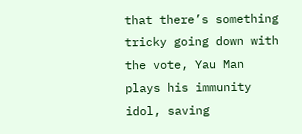that there’s something tricky going down with the vote, Yau Man plays his immunity idol, saving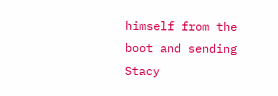himself from the boot and sending Stacy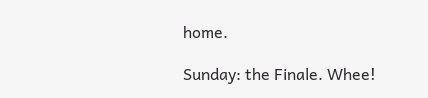home.

Sunday: the Finale. Whee!